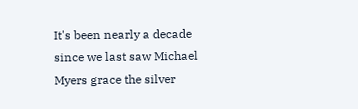It's been nearly a decade since we last saw Michael Myers grace the silver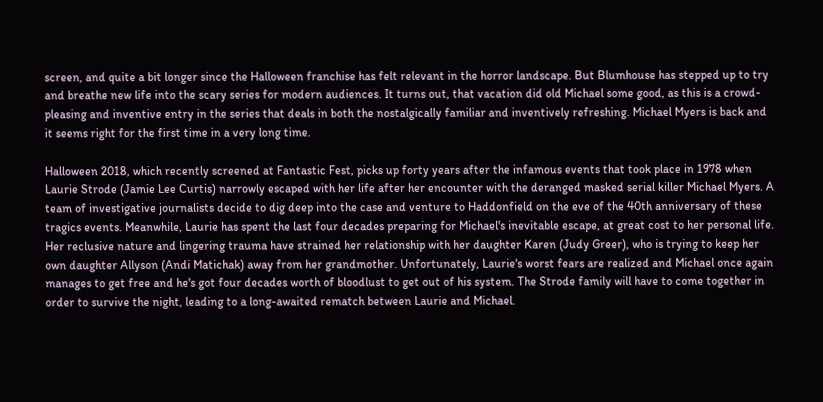screen, and quite a bit longer since the Halloween franchise has felt relevant in the horror landscape. But Blumhouse has stepped up to try and breathe new life into the scary series for modern audiences. It turns out, that vacation did old Michael some good, as this is a crowd-pleasing and inventive entry in the series that deals in both the nostalgically familiar and inventively refreshing. Michael Myers is back and it seems right for the first time in a very long time.

Halloween 2018, which recently screened at Fantastic Fest, picks up forty years after the infamous events that took place in 1978 when Laurie Strode (Jamie Lee Curtis) narrowly escaped with her life after her encounter with the deranged masked serial killer Michael Myers. A team of investigative journalists decide to dig deep into the case and venture to Haddonfield on the eve of the 40th anniversary of these tragics events. Meanwhile, Laurie has spent the last four decades preparing for Michael's inevitable escape, at great cost to her personal life. Her reclusive nature and lingering trauma have strained her relationship with her daughter Karen (Judy Greer), who is trying to keep her own daughter Allyson (Andi Matichak) away from her grandmother. Unfortunately, Laurie's worst fears are realized and Michael once again manages to get free and he's got four decades worth of bloodlust to get out of his system. The Strode family will have to come together in order to survive the night, leading to a long-awaited rematch between Laurie and Michael.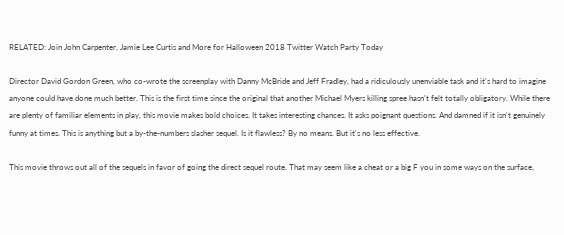RELATED: Join John Carpenter, Jamie Lee Curtis and More for Halloween 2018 Twitter Watch Party Today

Director David Gordon Green, who co-wrote the screenplay with Danny McBride and Jeff Fradley, had a ridiculously unenviable task and it's hard to imagine anyone could have done much better. This is the first time since the original that another Michael Myers killing spree hasn't felt totally obligatory. While there are plenty of familiar elements in play, this movie makes bold choices. It takes interesting chances. It asks poignant questions. And damned if it isn't genuinely funny at times. This is anything but a by-the-numbers slasher sequel. Is it flawless? By no means. But it's no less effective.

This movie throws out all of the sequels in favor of going the direct sequel route. That may seem like a cheat or a big F you in some ways on the surface,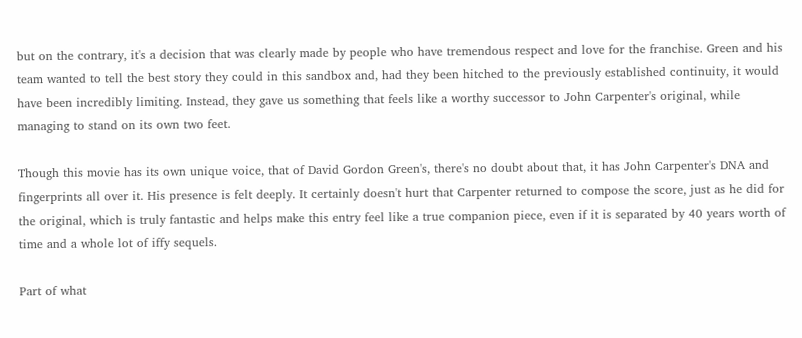but on the contrary, it's a decision that was clearly made by people who have tremendous respect and love for the franchise. Green and his team wanted to tell the best story they could in this sandbox and, had they been hitched to the previously established continuity, it would have been incredibly limiting. Instead, they gave us something that feels like a worthy successor to John Carpenter's original, while managing to stand on its own two feet.

Though this movie has its own unique voice, that of David Gordon Green's, there's no doubt about that, it has John Carpenter's DNA and fingerprints all over it. His presence is felt deeply. It certainly doesn't hurt that Carpenter returned to compose the score, just as he did for the original, which is truly fantastic and helps make this entry feel like a true companion piece, even if it is separated by 40 years worth of time and a whole lot of iffy sequels.

Part of what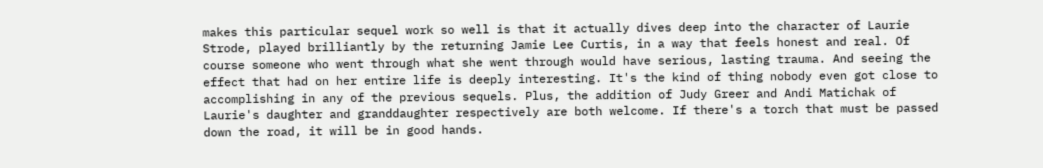makes this particular sequel work so well is that it actually dives deep into the character of Laurie Strode, played brilliantly by the returning Jamie Lee Curtis, in a way that feels honest and real. Of course someone who went through what she went through would have serious, lasting trauma. And seeing the effect that had on her entire life is deeply interesting. It's the kind of thing nobody even got close to accomplishing in any of the previous sequels. Plus, the addition of Judy Greer and Andi Matichak of Laurie's daughter and granddaughter respectively are both welcome. If there's a torch that must be passed down the road, it will be in good hands.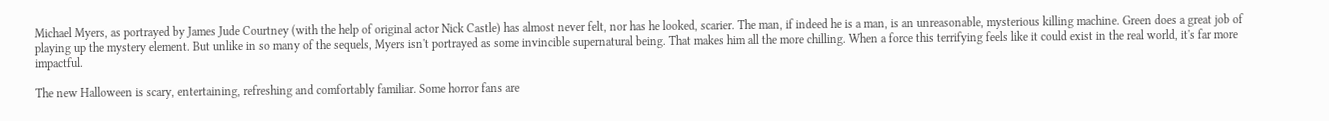Michael Myers, as portrayed by James Jude Courtney (with the help of original actor Nick Castle) has almost never felt, nor has he looked, scarier. The man, if indeed he is a man, is an unreasonable, mysterious killing machine. Green does a great job of playing up the mystery element. But unlike in so many of the sequels, Myers isn't portrayed as some invincible supernatural being. That makes him all the more chilling. When a force this terrifying feels like it could exist in the real world, it's far more impactful.

The new Halloween is scary, entertaining, refreshing and comfortably familiar. Some horror fans are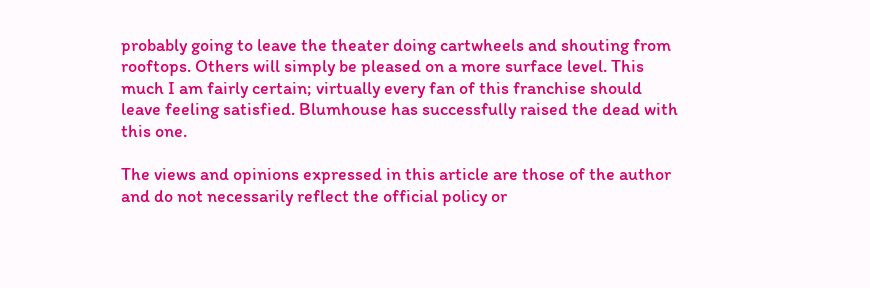probably going to leave the theater doing cartwheels and shouting from rooftops. Others will simply be pleased on a more surface level. This much I am fairly certain; virtually every fan of this franchise should leave feeling satisfied. Blumhouse has successfully raised the dead with this one.

The views and opinions expressed in this article are those of the author and do not necessarily reflect the official policy or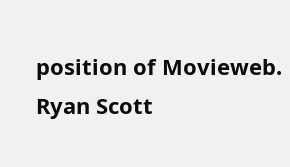position of Movieweb.
Ryan Scott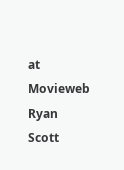at Movieweb
Ryan Scott